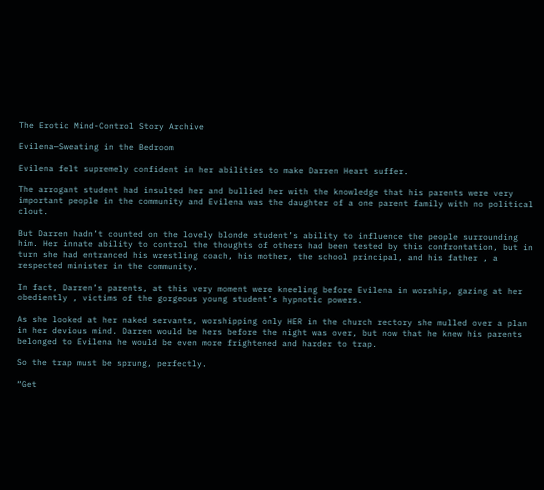The Erotic Mind-Control Story Archive

Evilena—Sweating in the Bedroom

Evilena felt supremely confident in her abilities to make Darren Heart suffer.

The arrogant student had insulted her and bullied her with the knowledge that his parents were very important people in the community and Evilena was the daughter of a one parent family with no political clout.

But Darren hadn’t counted on the lovely blonde student’s ability to influence the people surrounding him. Her innate ability to control the thoughts of others had been tested by this confrontation, but in turn she had entranced his wrestling coach, his mother, the school principal, and his father , a respected minister in the community.

In fact, Darren’s parents, at this very moment were kneeling before Evilena in worship, gazing at her obediently , victims of the gorgeous young student’s hypnotic powers.

As she looked at her naked servants, worshipping only HER in the church rectory she mulled over a plan in her devious mind. Darren would be hers before the night was over, but now that he knew his parents belonged to Evilena he would be even more frightened and harder to trap.

So the trap must be sprung, perfectly.

“Get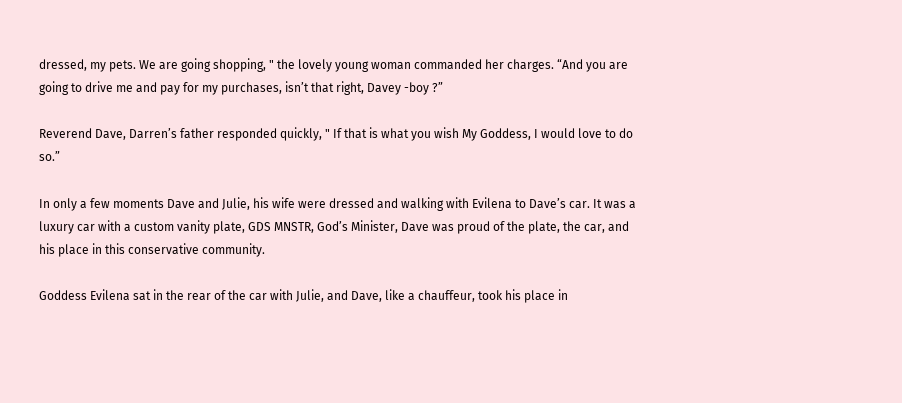dressed, my pets. We are going shopping, " the lovely young woman commanded her charges. “And you are going to drive me and pay for my purchases, isn’t that right, Davey -boy ?”

Reverend Dave, Darren’s father responded quickly, " If that is what you wish My Goddess, I would love to do so.”

In only a few moments Dave and Julie, his wife were dressed and walking with Evilena to Dave’s car. It was a luxury car with a custom vanity plate, GDS MNSTR, God’s Minister, Dave was proud of the plate, the car, and his place in this conservative community.

Goddess Evilena sat in the rear of the car with Julie, and Dave, like a chauffeur, took his place in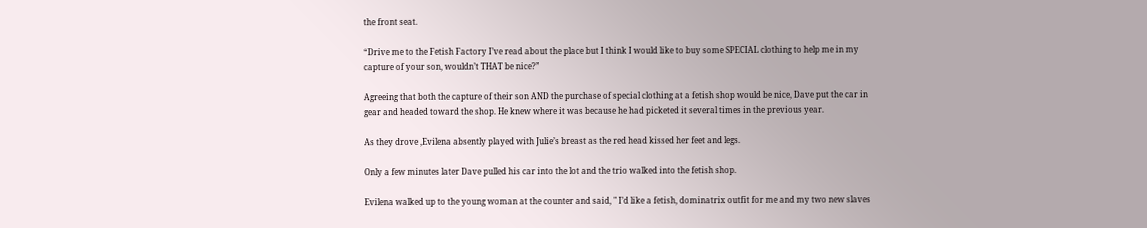the front seat.

“Drive me to the Fetish Factory I’ve read about the place but I think I would like to buy some SPECIAL clothing to help me in my capture of your son, wouldn’t THAT be nice?”

Agreeing that both the capture of their son AND the purchase of special clothing at a fetish shop would be nice, Dave put the car in gear and headed toward the shop. He knew where it was because he had picketed it several times in the previous year.

As they drove ,Evilena absently played with Julie’s breast as the red head kissed her feet and legs.

Only a few minutes later Dave pulled his car into the lot and the trio walked into the fetish shop.

Evilena walked up to the young woman at the counter and said, " I’d like a fetish, dominatrix outfit for me and my two new slaves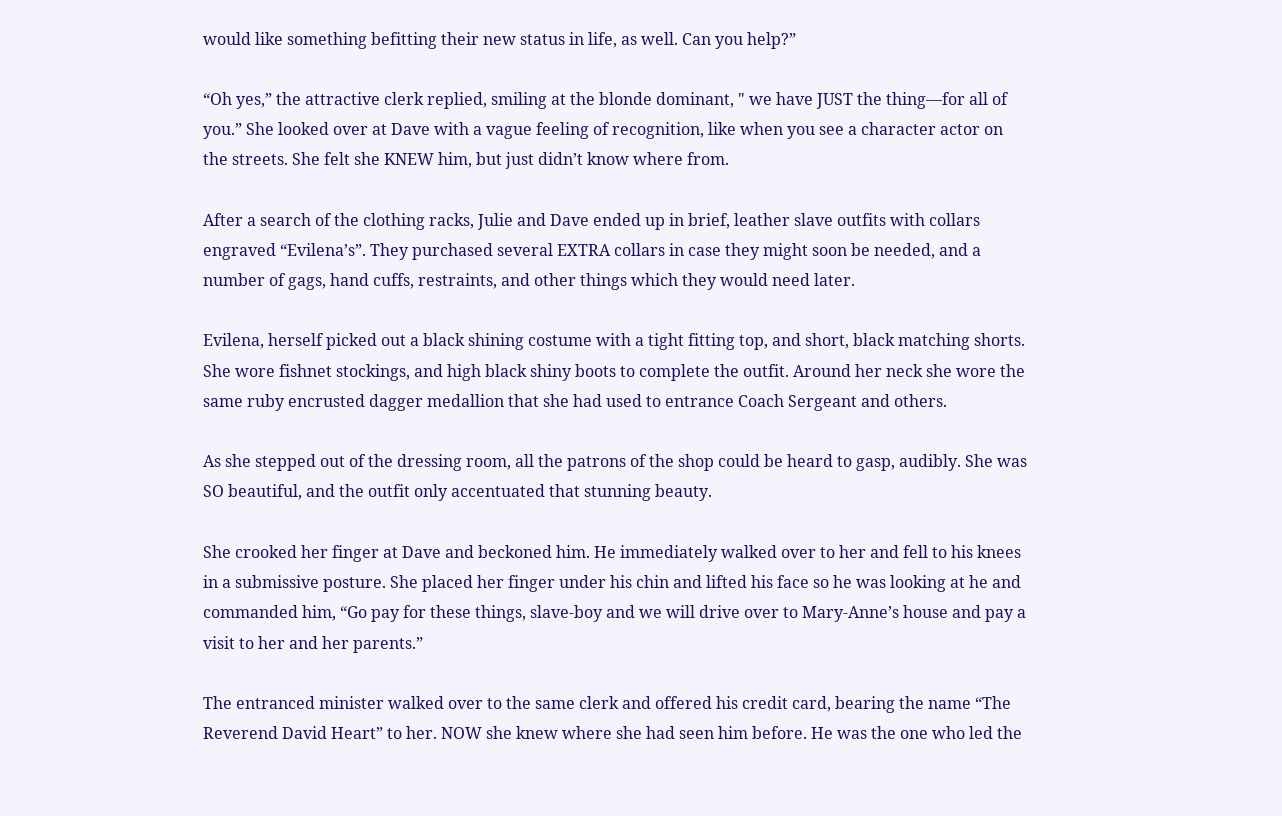would like something befitting their new status in life, as well. Can you help?”

“Oh yes,” the attractive clerk replied, smiling at the blonde dominant, " we have JUST the thing—for all of you.” She looked over at Dave with a vague feeling of recognition, like when you see a character actor on the streets. She felt she KNEW him, but just didn’t know where from.

After a search of the clothing racks, Julie and Dave ended up in brief, leather slave outfits with collars engraved “Evilena’s”. They purchased several EXTRA collars in case they might soon be needed, and a number of gags, hand cuffs, restraints, and other things which they would need later.

Evilena, herself picked out a black shining costume with a tight fitting top, and short, black matching shorts. She wore fishnet stockings, and high black shiny boots to complete the outfit. Around her neck she wore the same ruby encrusted dagger medallion that she had used to entrance Coach Sergeant and others.

As she stepped out of the dressing room, all the patrons of the shop could be heard to gasp, audibly. She was SO beautiful, and the outfit only accentuated that stunning beauty.

She crooked her finger at Dave and beckoned him. He immediately walked over to her and fell to his knees in a submissive posture. She placed her finger under his chin and lifted his face so he was looking at he and commanded him, “Go pay for these things, slave-boy and we will drive over to Mary-Anne’s house and pay a visit to her and her parents.”

The entranced minister walked over to the same clerk and offered his credit card, bearing the name “The Reverend David Heart” to her. NOW she knew where she had seen him before. He was the one who led the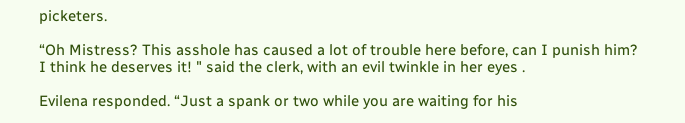picketers.

“Oh Mistress? This asshole has caused a lot of trouble here before, can I punish him? I think he deserves it! " said the clerk, with an evil twinkle in her eyes .

Evilena responded. “Just a spank or two while you are waiting for his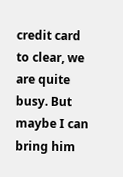credit card to clear, we are quite busy. But maybe I can bring him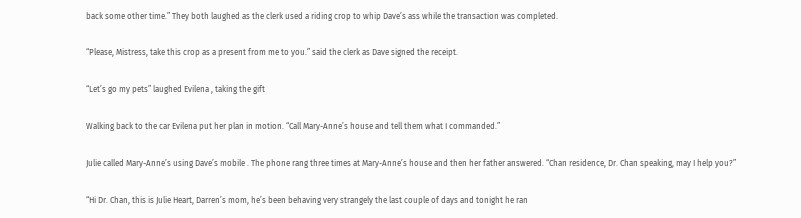back some other time.” They both laughed as the clerk used a riding crop to whip Dave’s ass while the transaction was completed.

“Please, Mistress, take this crop as a present from me to you.” said the clerk as Dave signed the receipt.

“Let’s go my pets” laughed Evilena , taking the gift

Walking back to the car Evilena put her plan in motion. “Call Mary-Anne’s house and tell them what I commanded.”

Julie called Mary-Anne’s using Dave’s mobile . The phone rang three times at Mary-Anne’s house and then her father answered. “Chan residence, Dr. Chan speaking, may I help you?”

“Hi Dr. Chan, this is Julie Heart, Darren’s mom, he’s been behaving very strangely the last couple of days and tonight he ran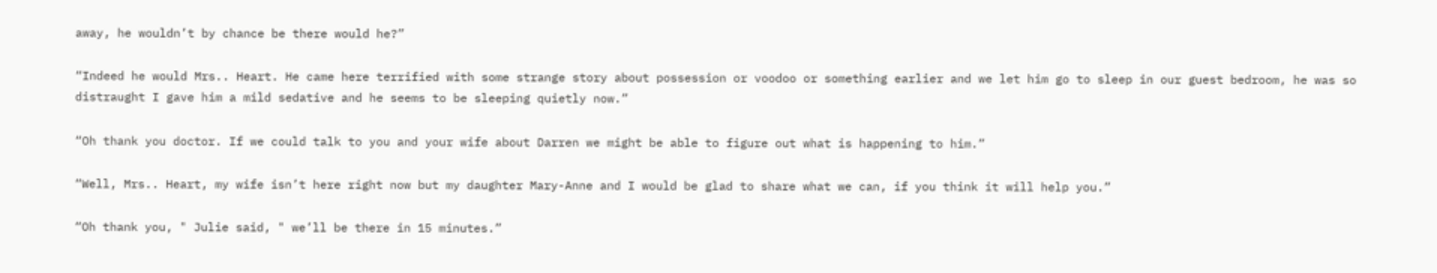away, he wouldn’t by chance be there would he?”

“Indeed he would Mrs.. Heart. He came here terrified with some strange story about possession or voodoo or something earlier and we let him go to sleep in our guest bedroom, he was so distraught I gave him a mild sedative and he seems to be sleeping quietly now.”

“Oh thank you doctor. If we could talk to you and your wife about Darren we might be able to figure out what is happening to him.”

“Well, Mrs.. Heart, my wife isn’t here right now but my daughter Mary-Anne and I would be glad to share what we can, if you think it will help you.”

“Oh thank you, " Julie said, " we’ll be there in 15 minutes.”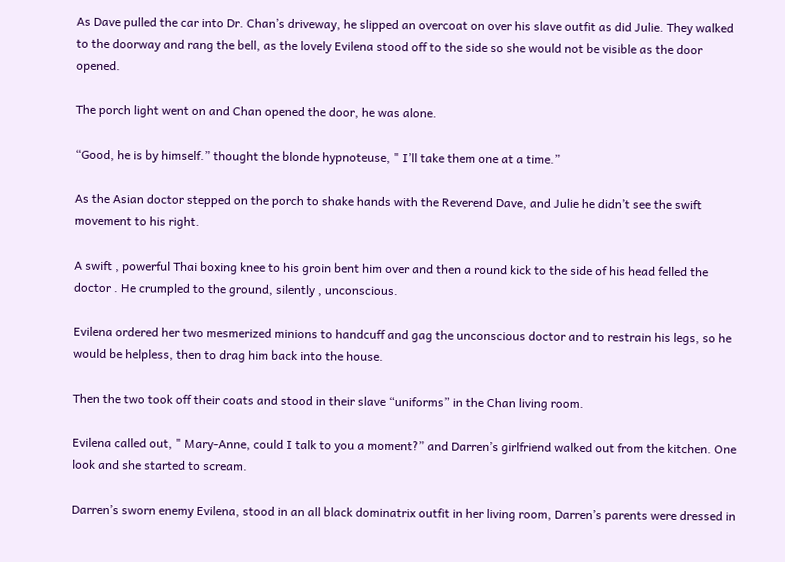As Dave pulled the car into Dr. Chan’s driveway, he slipped an overcoat on over his slave outfit as did Julie. They walked to the doorway and rang the bell, as the lovely Evilena stood off to the side so she would not be visible as the door opened.

The porch light went on and Chan opened the door, he was alone.

“Good, he is by himself.” thought the blonde hypnoteuse, " I’ll take them one at a time.”

As the Asian doctor stepped on the porch to shake hands with the Reverend Dave, and Julie he didn’t see the swift movement to his right.

A swift , powerful Thai boxing knee to his groin bent him over and then a round kick to the side of his head felled the doctor . He crumpled to the ground, silently , unconscious.

Evilena ordered her two mesmerized minions to handcuff and gag the unconscious doctor and to restrain his legs, so he would be helpless, then to drag him back into the house.

Then the two took off their coats and stood in their slave “uniforms” in the Chan living room.

Evilena called out, " Mary-Anne, could I talk to you a moment?” and Darren’s girlfriend walked out from the kitchen. One look and she started to scream.

Darren’s sworn enemy Evilena, stood in an all black dominatrix outfit in her living room, Darren’s parents were dressed in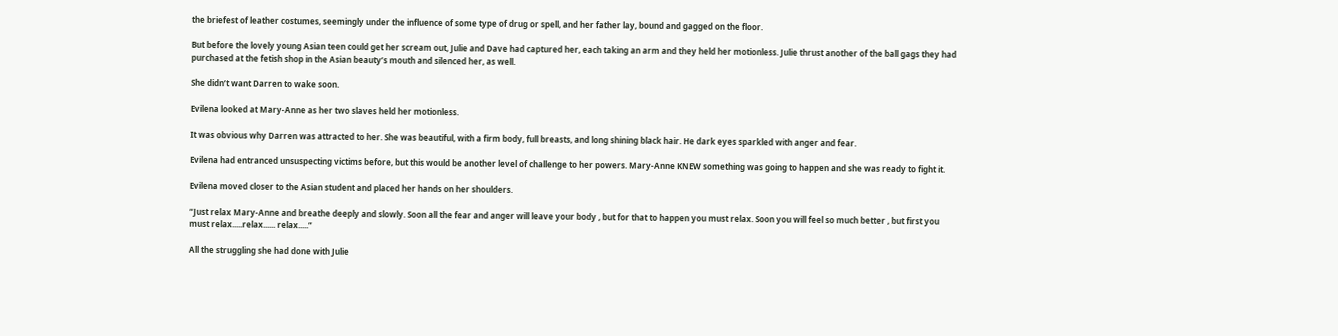the briefest of leather costumes, seemingly under the influence of some type of drug or spell, and her father lay, bound and gagged on the floor.

But before the lovely young Asian teen could get her scream out, Julie and Dave had captured her, each taking an arm and they held her motionless. Julie thrust another of the ball gags they had purchased at the fetish shop in the Asian beauty’s mouth and silenced her, as well.

She didn’t want Darren to wake soon.

Evilena looked at Mary-Anne as her two slaves held her motionless.

It was obvious why Darren was attracted to her. She was beautiful, with a firm body, full breasts, and long shining black hair. He dark eyes sparkled with anger and fear.

Evilena had entranced unsuspecting victims before, but this would be another level of challenge to her powers. Mary-Anne KNEW something was going to happen and she was ready to fight it.

Evilena moved closer to the Asian student and placed her hands on her shoulders.

“Just relax Mary-Anne and breathe deeply and slowly. Soon all the fear and anger will leave your body , but for that to happen you must relax. Soon you will feel so much better , but first you must relax.....relax...... relax.....”

All the struggling she had done with Julie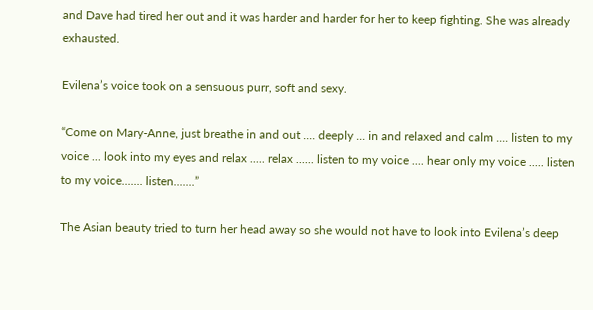and Dave had tired her out and it was harder and harder for her to keep fighting. She was already exhausted.

Evilena’s voice took on a sensuous purr, soft and sexy.

“Come on Mary-Anne, just breathe in and out .... deeply ... in and relaxed and calm .... listen to my voice ... look into my eyes and relax ..... relax ...... listen to my voice .... hear only my voice ..... listen to my voice....... listen.......”

The Asian beauty tried to turn her head away so she would not have to look into Evilena’s deep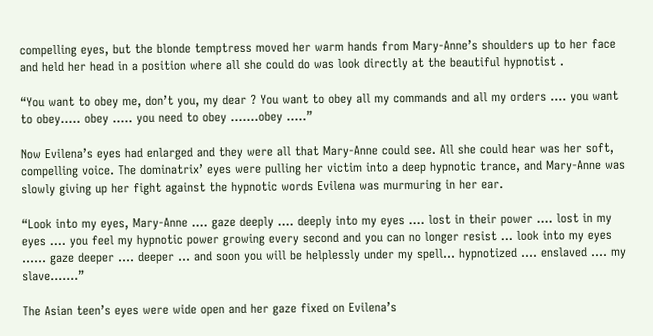compelling eyes, but the blonde temptress moved her warm hands from Mary-Anne’s shoulders up to her face and held her head in a position where all she could do was look directly at the beautiful hypnotist .

“You want to obey me, don’t you, my dear ? You want to obey all my commands and all my orders .... you want to obey..... obey ..... you need to obey .......obey .....”

Now Evilena’s eyes had enlarged and they were all that Mary-Anne could see. All she could hear was her soft, compelling voice. The dominatrix’ eyes were pulling her victim into a deep hypnotic trance, and Mary-Anne was slowly giving up her fight against the hypnotic words Evilena was murmuring in her ear.

“Look into my eyes, Mary-Anne .... gaze deeply .... deeply into my eyes .... lost in their power .... lost in my eyes .... you feel my hypnotic power growing every second and you can no longer resist ... look into my eyes ...... gaze deeper .... deeper ... and soon you will be helplessly under my spell... hypnotized .... enslaved .... my slave.......”

The Asian teen’s eyes were wide open and her gaze fixed on Evilena’s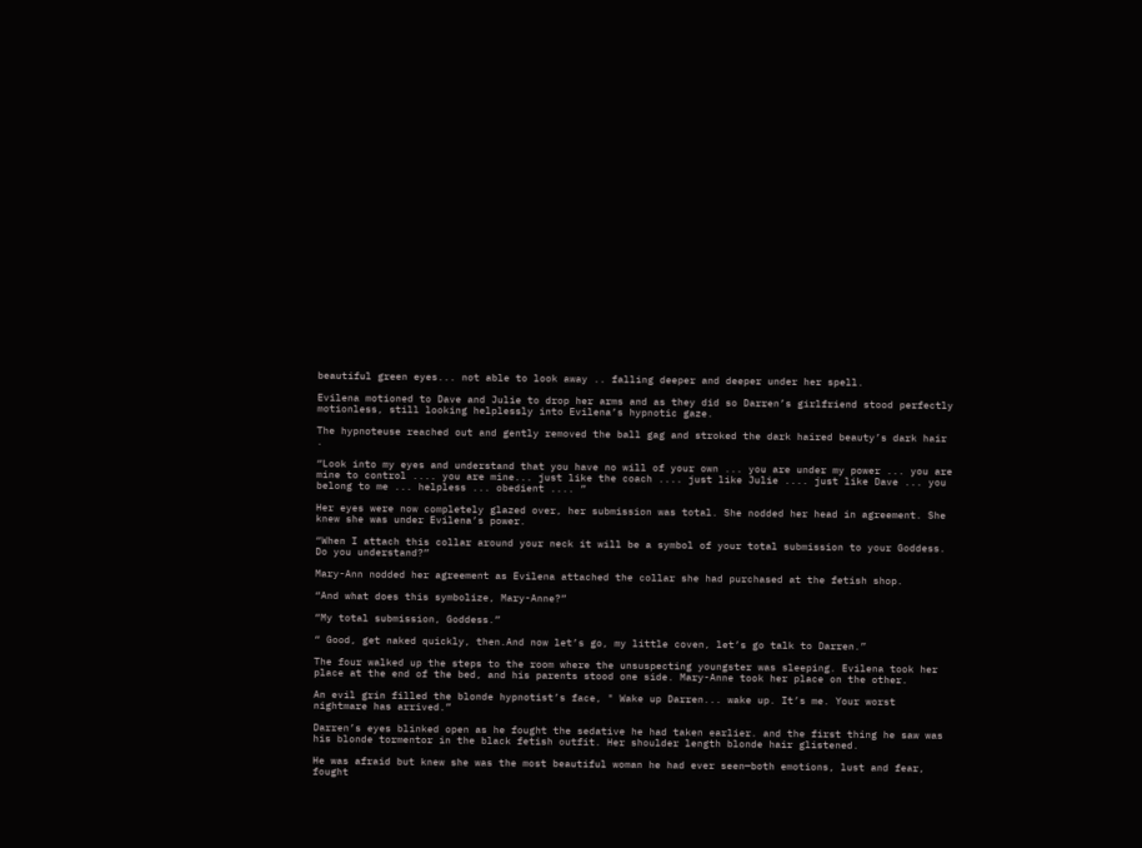beautiful green eyes... not able to look away .. falling deeper and deeper under her spell.

Evilena motioned to Dave and Julie to drop her arms and as they did so Darren’s girlfriend stood perfectly motionless, still looking helplessly into Evilena’s hypnotic gaze.

The hypnoteuse reached out and gently removed the ball gag and stroked the dark haired beauty’s dark hair .

“Look into my eyes and understand that you have no will of your own ... you are under my power ... you are mine to control .... you are mine... just like the coach .... just like Julie .... just like Dave ... you belong to me ... helpless ... obedient .... ”

Her eyes were now completely glazed over, her submission was total. She nodded her head in agreement. She knew she was under Evilena’s power.

“When I attach this collar around your neck it will be a symbol of your total submission to your Goddess. Do you understand?”

Mary-Ann nodded her agreement as Evilena attached the collar she had purchased at the fetish shop.

“And what does this symbolize, Mary-Anne?”

“My total submission, Goddess.”

“ Good, get naked quickly, then.And now let’s go, my little coven, let’s go talk to Darren.”

The four walked up the steps to the room where the unsuspecting youngster was sleeping. Evilena took her place at the end of the bed, and his parents stood one side. Mary-Anne took her place on the other.

An evil grin filled the blonde hypnotist’s face, " Wake up Darren... wake up. It’s me. Your worst nightmare has arrived.”

Darren’s eyes blinked open as he fought the sedative he had taken earlier. and the first thing he saw was his blonde tormentor in the black fetish outfit. Her shoulder length blonde hair glistened.

He was afraid but knew she was the most beautiful woman he had ever seen—both emotions, lust and fear, fought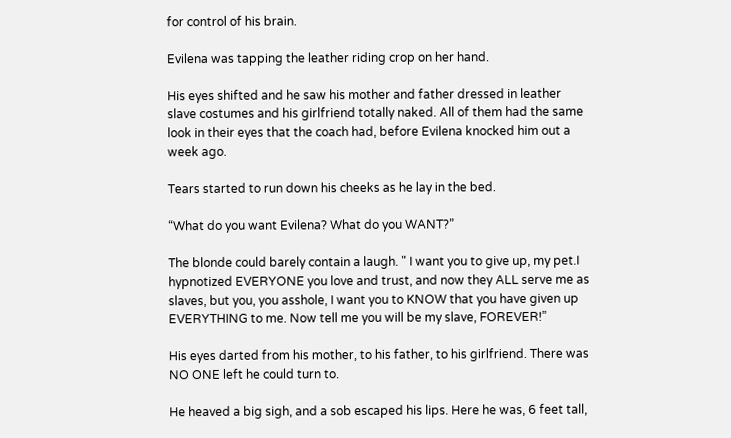for control of his brain.

Evilena was tapping the leather riding crop on her hand.

His eyes shifted and he saw his mother and father dressed in leather slave costumes and his girlfriend totally naked. All of them had the same look in their eyes that the coach had, before Evilena knocked him out a week ago.

Tears started to run down his cheeks as he lay in the bed.

“What do you want Evilena? What do you WANT?”

The blonde could barely contain a laugh. " I want you to give up, my pet.I hypnotized EVERYONE you love and trust, and now they ALL serve me as slaves, but you, you asshole, I want you to KNOW that you have given up EVERYTHING to me. Now tell me you will be my slave, FOREVER!”

His eyes darted from his mother, to his father, to his girlfriend. There was NO ONE left he could turn to.

He heaved a big sigh, and a sob escaped his lips. Here he was, 6 feet tall,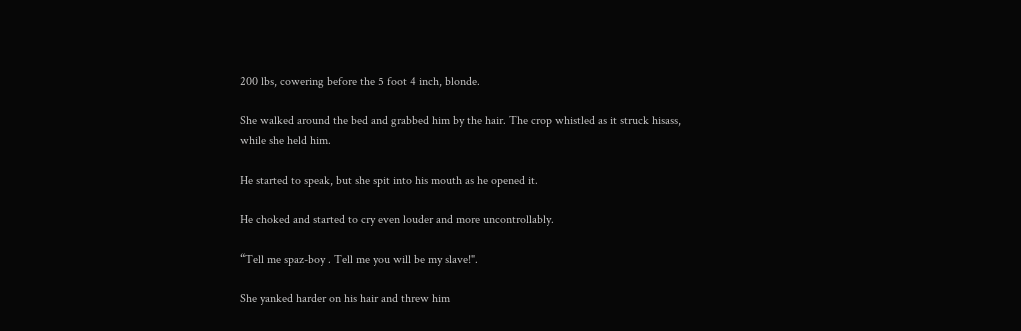200 lbs, cowering before the 5 foot 4 inch, blonde.

She walked around the bed and grabbed him by the hair. The crop whistled as it struck hisass, while she held him.

He started to speak, but she spit into his mouth as he opened it.

He choked and started to cry even louder and more uncontrollably.

“Tell me spaz-boy . Tell me you will be my slave!".

She yanked harder on his hair and threw him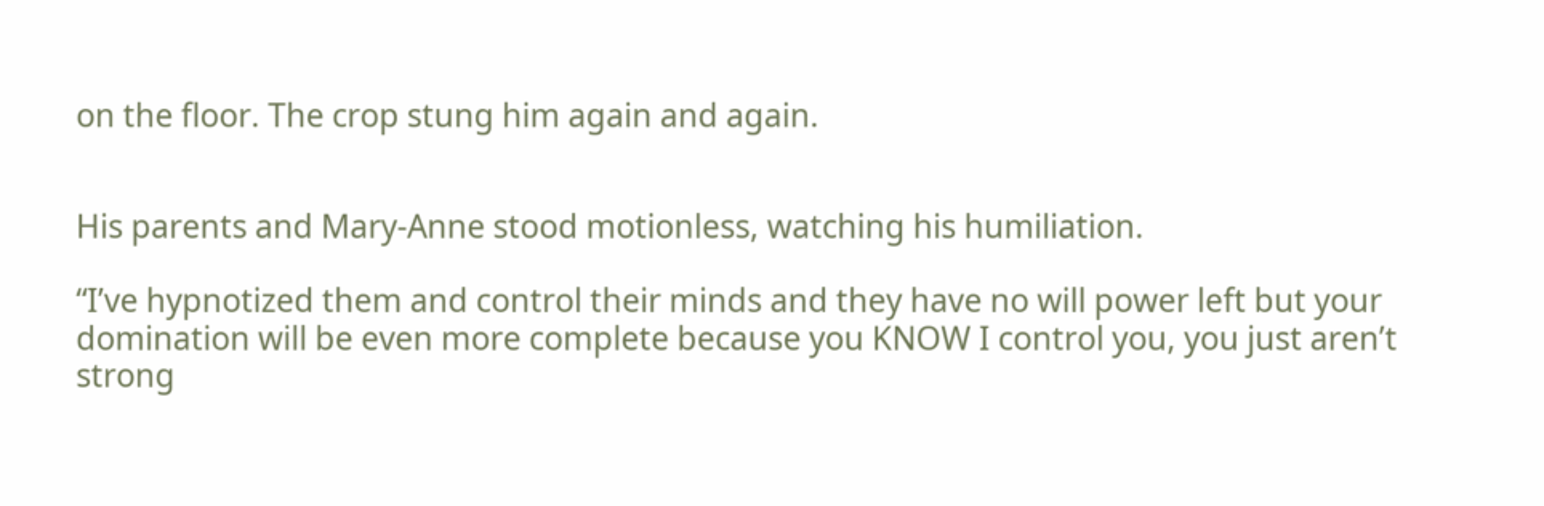on the floor. The crop stung him again and again.


His parents and Mary-Anne stood motionless, watching his humiliation.

“I’ve hypnotized them and control their minds and they have no will power left but your domination will be even more complete because you KNOW I control you, you just aren’t strong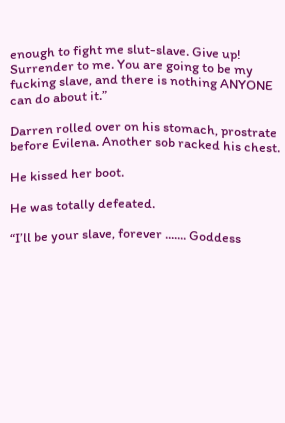enough to fight me slut-slave. Give up! Surrender to me. You are going to be my fucking slave, and there is nothing ANYONE can do about it.”

Darren rolled over on his stomach, prostrate before Evilena. Another sob racked his chest.

He kissed her boot.

He was totally defeated.

“I’ll be your slave, forever ....... Goddess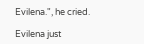Evilena.", he cried.

Evilena just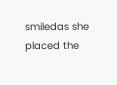smiledas she placed the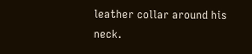leather collar around his neck.